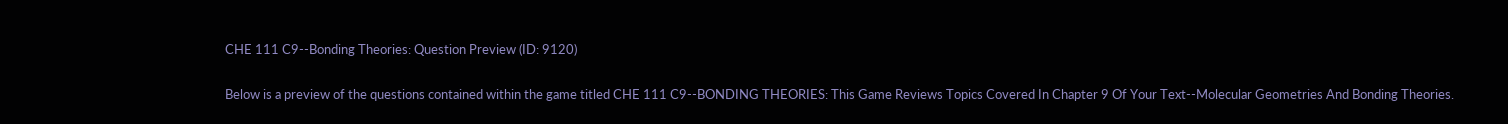CHE 111 C9--Bonding Theories: Question Preview (ID: 9120)

Below is a preview of the questions contained within the game titled CHE 111 C9--BONDING THEORIES: This Game Reviews Topics Covered In Chapter 9 Of Your Text--Molecular Geometries And Bonding Theories.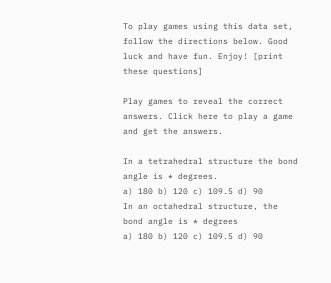To play games using this data set, follow the directions below. Good luck and have fun. Enjoy! [print these questions]

Play games to reveal the correct answers. Click here to play a game and get the answers.

In a tetrahedral structure the bond angle is * degrees.
a) 180 b) 120 c) 109.5 d) 90
In an octahedral structure, the bond angle is * degrees
a) 180 b) 120 c) 109.5 d) 90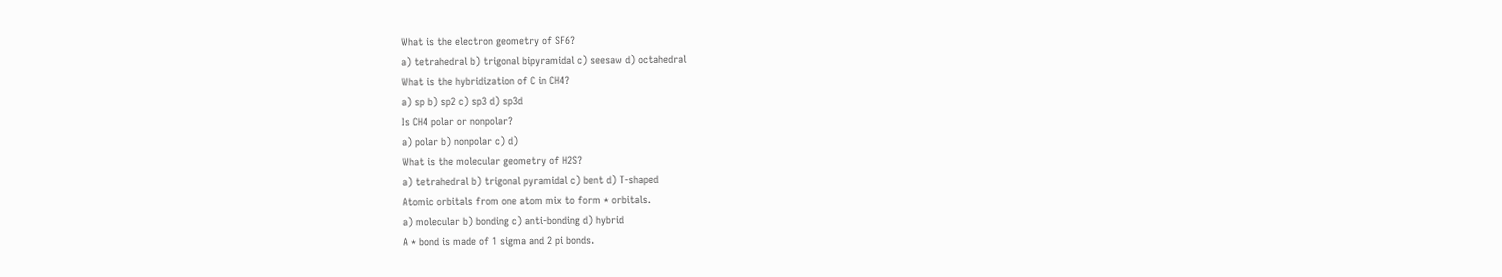What is the electron geometry of SF6?
a) tetrahedral b) trigonal bipyramidal c) seesaw d) octahedral
What is the hybridization of C in CH4?
a) sp b) sp2 c) sp3 d) sp3d
Is CH4 polar or nonpolar?
a) polar b) nonpolar c) d)
What is the molecular geometry of H2S?
a) tetrahedral b) trigonal pyramidal c) bent d) T-shaped
Atomic orbitals from one atom mix to form * orbitals.
a) molecular b) bonding c) anti-bonding d) hybrid
A * bond is made of 1 sigma and 2 pi bonds.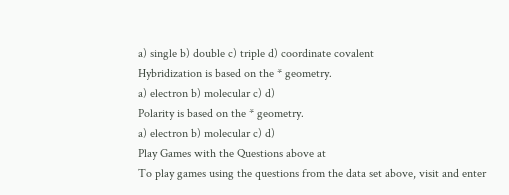a) single b) double c) triple d) coordinate covalent
Hybridization is based on the * geometry.
a) electron b) molecular c) d)
Polarity is based on the * geometry.
a) electron b) molecular c) d)
Play Games with the Questions above at
To play games using the questions from the data set above, visit and enter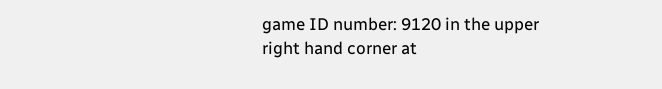game ID number: 9120 in the upper right hand corner at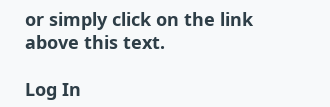or simply click on the link above this text.

Log In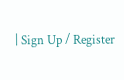| Sign Up / Register